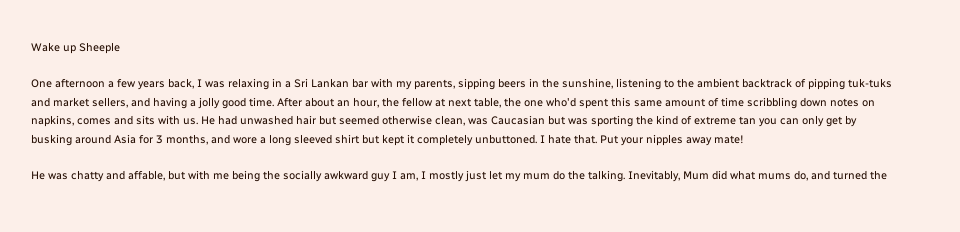Wake up Sheeple

One afternoon a few years back, I was relaxing in a Sri Lankan bar with my parents, sipping beers in the sunshine, listening to the ambient backtrack of pipping tuk-tuks and market sellers, and having a jolly good time. After about an hour, the fellow at next table, the one who'd spent this same amount of time scribbling down notes on napkins, comes and sits with us. He had unwashed hair but seemed otherwise clean, was Caucasian but was sporting the kind of extreme tan you can only get by busking around Asia for 3 months, and wore a long sleeved shirt but kept it completely unbuttoned. I hate that. Put your nipples away mate!

He was chatty and affable, but with me being the socially awkward guy I am, I mostly just let my mum do the talking. Inevitably, Mum did what mums do, and turned the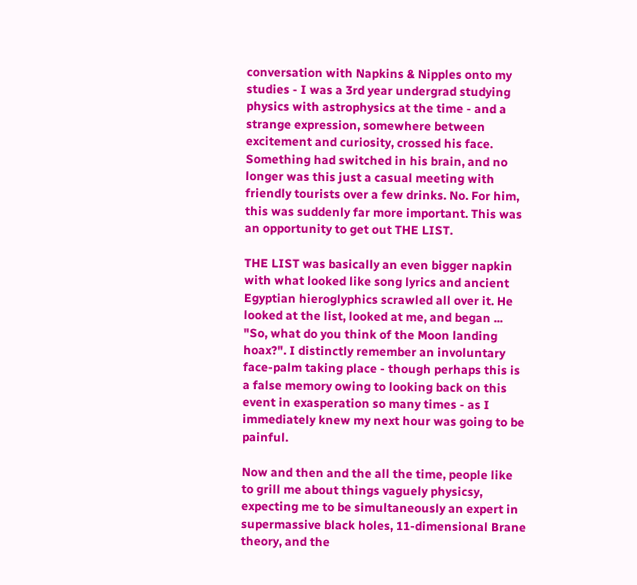conversation with Napkins & Nipples onto my studies - I was a 3rd year undergrad studying physics with astrophysics at the time - and a strange expression, somewhere between excitement and curiosity, crossed his face. Something had switched in his brain, and no longer was this just a casual meeting with friendly tourists over a few drinks. No. For him, this was suddenly far more important. This was an opportunity to get out THE LIST.

THE LIST was basically an even bigger napkin with what looked like song lyrics and ancient Egyptian hieroglyphics scrawled all over it. He looked at the list, looked at me, and began ... "So, what do you think of the Moon landing hoax?". I distinctly remember an involuntary face-palm taking place - though perhaps this is a false memory owing to looking back on this event in exasperation so many times - as I immediately knew my next hour was going to be painful.

Now and then and the all the time, people like to grill me about things vaguely physicsy, expecting me to be simultaneously an expert in supermassive black holes, 11-dimensional Brane theory, and the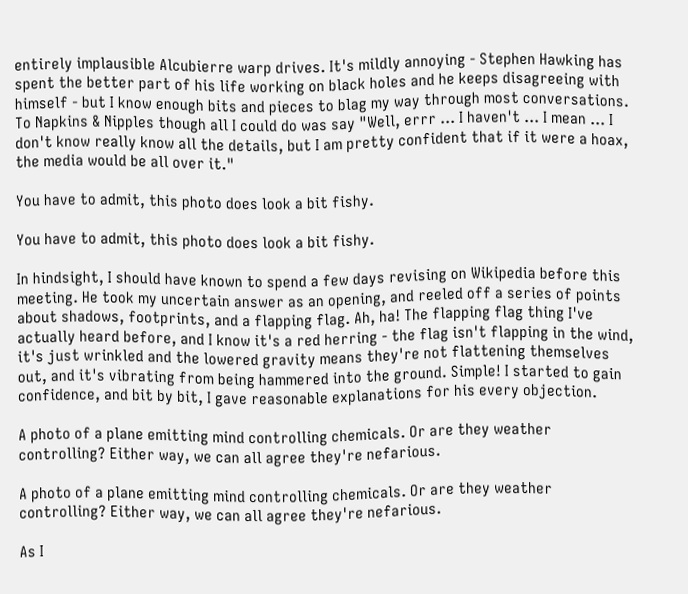entirely implausible Alcubierre warp drives. It's mildly annoying - Stephen Hawking has spent the better part of his life working on black holes and he keeps disagreeing with himself - but I know enough bits and pieces to blag my way through most conversations. To Napkins & Nipples though all I could do was say "Well, errr ... I haven't ... I mean ... I don't know really know all the details, but I am pretty confident that if it were a hoax, the media would be all over it."

You have to admit, this photo does look a bit fishy.

You have to admit, this photo does look a bit fishy.

In hindsight, I should have known to spend a few days revising on Wikipedia before this meeting. He took my uncertain answer as an opening, and reeled off a series of points about shadows, footprints, and a flapping flag. Ah, ha! The flapping flag thing I've actually heard before, and I know it's a red herring - the flag isn't flapping in the wind, it's just wrinkled and the lowered gravity means they're not flattening themselves out, and it's vibrating from being hammered into the ground. Simple! I started to gain confidence, and bit by bit, I gave reasonable explanations for his every objection.

A photo of a plane emitting mind controlling chemicals. Or are they weather controlling? Either way, we can all agree they're nefarious.

A photo of a plane emitting mind controlling chemicals. Or are they weather controlling? Either way, we can all agree they're nefarious.

As I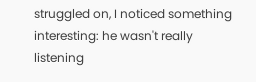struggled on, I noticed something interesting: he wasn't really listening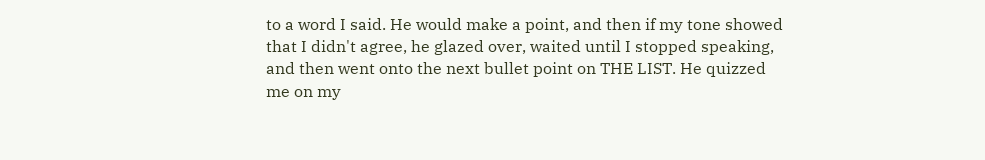to a word I said. He would make a point, and then if my tone showed that I didn't agree, he glazed over, waited until I stopped speaking, and then went onto the next bullet point on THE LIST. He quizzed me on my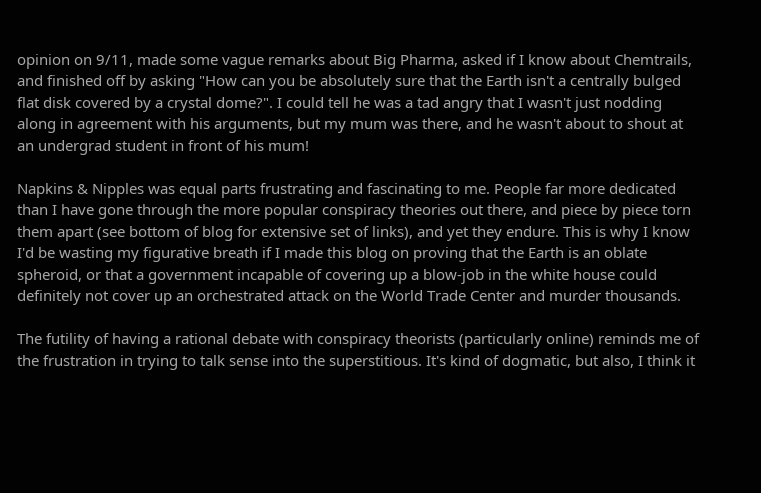opinion on 9/11, made some vague remarks about Big Pharma, asked if I know about Chemtrails, and finished off by asking "How can you be absolutely sure that the Earth isn't a centrally bulged flat disk covered by a crystal dome?". I could tell he was a tad angry that I wasn't just nodding along in agreement with his arguments, but my mum was there, and he wasn't about to shout at an undergrad student in front of his mum!

Napkins & Nipples was equal parts frustrating and fascinating to me. People far more dedicated than I have gone through the more popular conspiracy theories out there, and piece by piece torn them apart (see bottom of blog for extensive set of links), and yet they endure. This is why I know I'd be wasting my figurative breath if I made this blog on proving that the Earth is an oblate spheroid, or that a government incapable of covering up a blow-job in the white house could definitely not cover up an orchestrated attack on the World Trade Center and murder thousands.

The futility of having a rational debate with conspiracy theorists (particularly online) reminds me of the frustration in trying to talk sense into the superstitious. It's kind of dogmatic, but also, I think it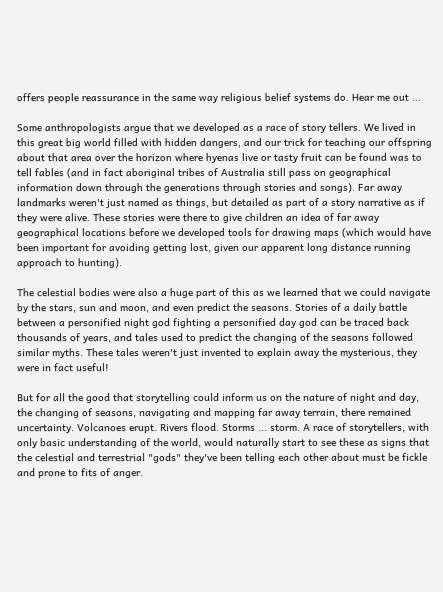offers people reassurance in the same way religious belief systems do. Hear me out ...

Some anthropologists argue that we developed as a race of story tellers. We lived in this great big world filled with hidden dangers, and our trick for teaching our offspring about that area over the horizon where hyenas live or tasty fruit can be found was to tell fables (and in fact aboriginal tribes of Australia still pass on geographical information down through the generations through stories and songs). Far away landmarks weren't just named as things, but detailed as part of a story narrative as if they were alive. These stories were there to give children an idea of far away geographical locations before we developed tools for drawing maps (which would have been important for avoiding getting lost, given our apparent long distance running approach to hunting).

The celestial bodies were also a huge part of this as we learned that we could navigate by the stars, sun and moon, and even predict the seasons. Stories of a daily battle between a personified night god fighting a personified day god can be traced back thousands of years, and tales used to predict the changing of the seasons followed similar myths. These tales weren't just invented to explain away the mysterious, they were in fact useful!

But for all the good that storytelling could inform us on the nature of night and day, the changing of seasons, navigating and mapping far away terrain, there remained uncertainty. Volcanoes erupt. Rivers flood. Storms ... storm. A race of storytellers, with only basic understanding of the world, would naturally start to see these as signs that the celestial and terrestrial "gods" they've been telling each other about must be fickle and prone to fits of anger.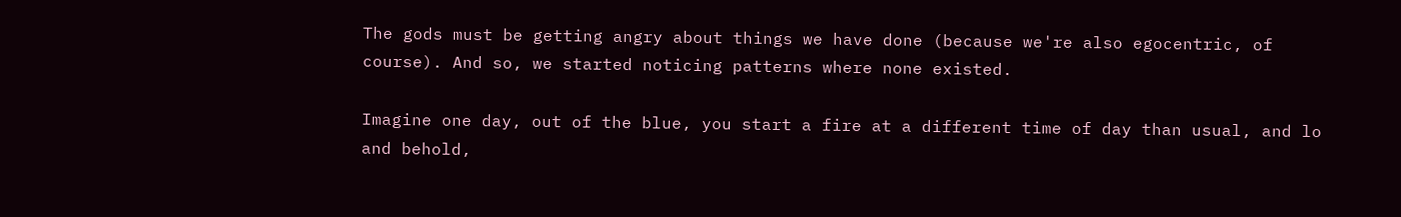The gods must be getting angry about things we have done (because we're also egocentric, of course). And so, we started noticing patterns where none existed.

Imagine one day, out of the blue, you start a fire at a different time of day than usual, and lo and behold,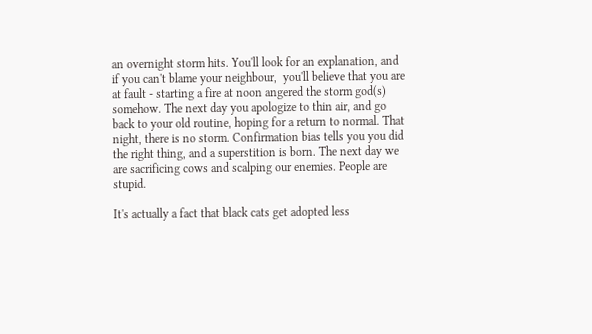an overnight storm hits. You'll look for an explanation, and if you can't blame your neighbour,  you'll believe that you are at fault - starting a fire at noon angered the storm god(s) somehow. The next day you apologize to thin air, and go back to your old routine, hoping for a return to normal. That night, there is no storm. Confirmation bias tells you you did the right thing, and a superstition is born. The next day we are sacrificing cows and scalping our enemies. People are stupid.

It's actually a fact that black cats get adopted less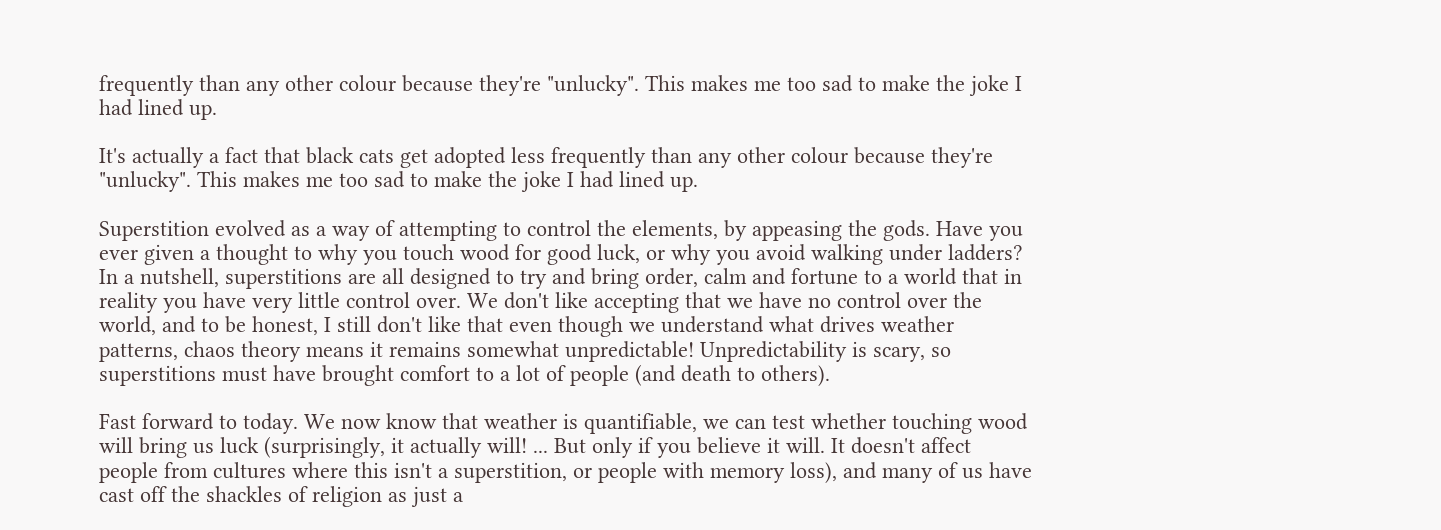frequently than any other colour because they're "unlucky". This makes me too sad to make the joke I had lined up.

It's actually a fact that black cats get adopted less frequently than any other colour because they're "unlucky". This makes me too sad to make the joke I had lined up.

Superstition evolved as a way of attempting to control the elements, by appeasing the gods. Have you ever given a thought to why you touch wood for good luck, or why you avoid walking under ladders? In a nutshell, superstitions are all designed to try and bring order, calm and fortune to a world that in reality you have very little control over. We don't like accepting that we have no control over the world, and to be honest, I still don't like that even though we understand what drives weather patterns, chaos theory means it remains somewhat unpredictable! Unpredictability is scary, so superstitions must have brought comfort to a lot of people (and death to others).

Fast forward to today. We now know that weather is quantifiable, we can test whether touching wood will bring us luck (surprisingly, it actually will! ... But only if you believe it will. It doesn't affect people from cultures where this isn't a superstition, or people with memory loss), and many of us have cast off the shackles of religion as just a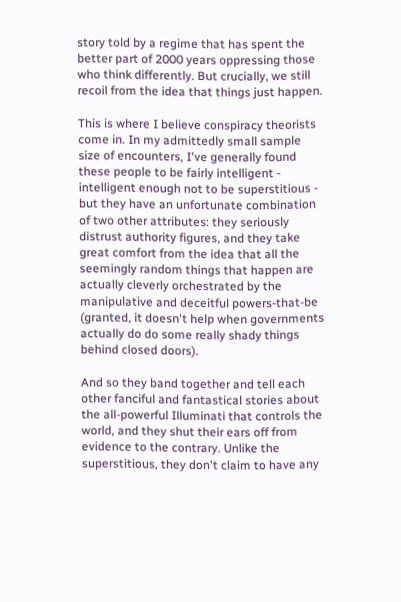story told by a regime that has spent the better part of 2000 years oppressing those who think differently. But crucially, we still recoil from the idea that things just happen.

This is where I believe conspiracy theorists come in. In my admittedly small sample size of encounters, I've generally found these people to be fairly intelligent - intelligent enough not to be superstitious - but they have an unfortunate combination of two other attributes: they seriously distrust authority figures, and they take great comfort from the idea that all the seemingly random things that happen are actually cleverly orchestrated by the manipulative and deceitful powers-that-be (granted, it doesn't help when governments actually do do some really shady things behind closed doors).

And so they band together and tell each other fanciful and fantastical stories about the all-powerful Illuminati that controls the world, and they shut their ears off from evidence to the contrary. Unlike the superstitious, they don't claim to have any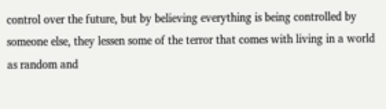control over the future, but by believing everything is being controlled by someone else, they lessen some of the terror that comes with living in a world as random and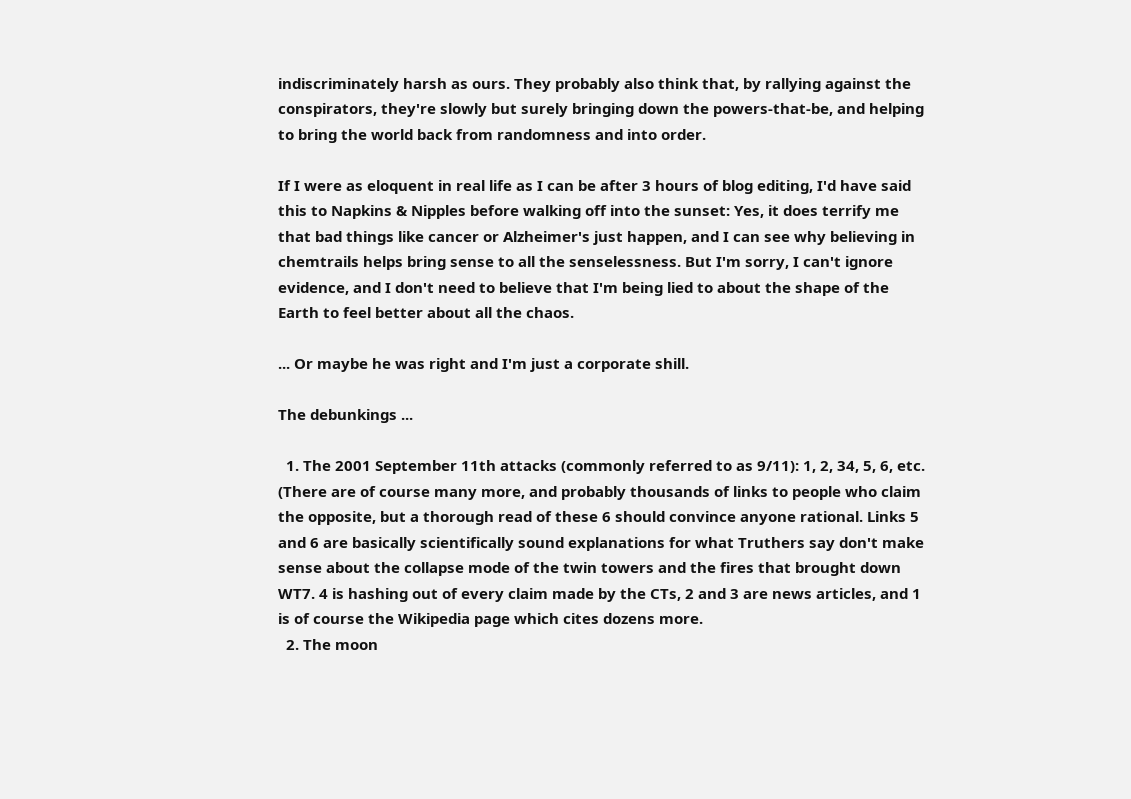indiscriminately harsh as ours. They probably also think that, by rallying against the conspirators, they're slowly but surely bringing down the powers-that-be, and helping to bring the world back from randomness and into order.

If I were as eloquent in real life as I can be after 3 hours of blog editing, I'd have said this to Napkins & Nipples before walking off into the sunset: Yes, it does terrify me that bad things like cancer or Alzheimer's just happen, and I can see why believing in chemtrails helps bring sense to all the senselessness. But I'm sorry, I can't ignore evidence, and I don't need to believe that I'm being lied to about the shape of the Earth to feel better about all the chaos.

... Or maybe he was right and I'm just a corporate shill.

The debunkings ...

  1. The 2001 September 11th attacks (commonly referred to as 9/11): 1, 2, 34, 5, 6, etc. (There are of course many more, and probably thousands of links to people who claim the opposite, but a thorough read of these 6 should convince anyone rational. Links 5 and 6 are basically scientifically sound explanations for what Truthers say don't make sense about the collapse mode of the twin towers and the fires that brought down WT7. 4 is hashing out of every claim made by the CTs, 2 and 3 are news articles, and 1 is of course the Wikipedia page which cites dozens more.
  2. The moon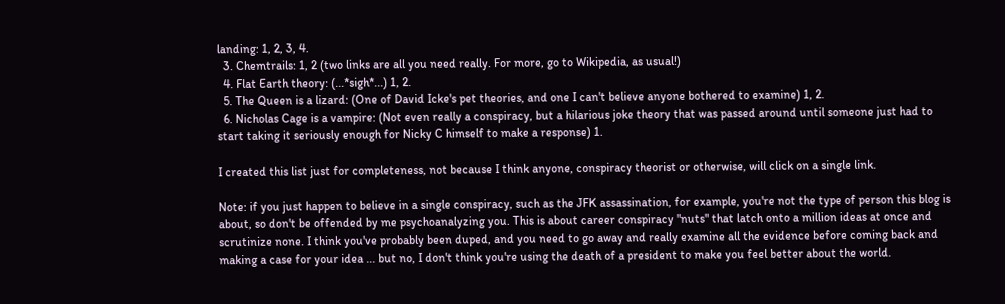landing: 1, 2, 3, 4.
  3. Chemtrails: 1, 2 (two links are all you need really. For more, go to Wikipedia, as usual!)
  4. Flat Earth theory: (...*sigh*...) 1, 2.
  5. The Queen is a lizard: (One of David Icke's pet theories, and one I can't believe anyone bothered to examine) 1, 2.
  6. Nicholas Cage is a vampire: (Not even really a conspiracy, but a hilarious joke theory that was passed around until someone just had to start taking it seriously enough for Nicky C himself to make a response) 1.

I created this list just for completeness, not because I think anyone, conspiracy theorist or otherwise, will click on a single link.

Note: if you just happen to believe in a single conspiracy, such as the JFK assassination, for example, you're not the type of person this blog is about, so don't be offended by me psychoanalyzing you. This is about career conspiracy "nuts" that latch onto a million ideas at once and scrutinize none. I think you've probably been duped, and you need to go away and really examine all the evidence before coming back and making a case for your idea ... but no, I don't think you're using the death of a president to make you feel better about the world.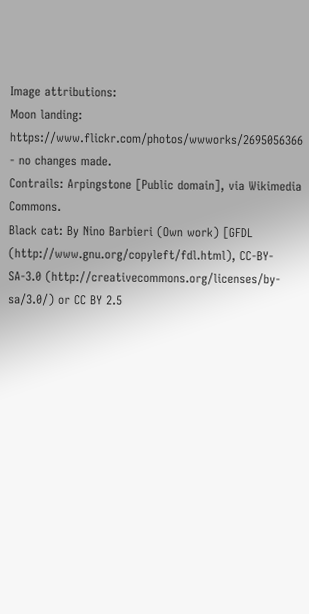Image attributions:
Moon landing: https://www.flickr.com/photos/wwworks/2695056366 - no changes made.
Contrails: Arpingstone [Public domain], via Wikimedia Commons.
Black cat: By Nino Barbieri (Own work) [GFDL (http://www.gnu.org/copyleft/fdl.html), CC-BY-SA-3.0 (http://creativecommons.org/licenses/by-sa/3.0/) or CC BY 2.5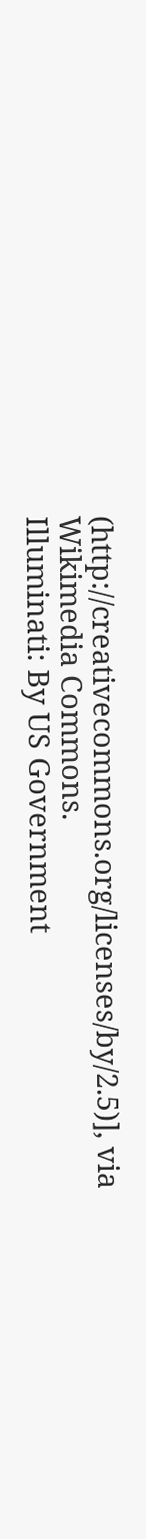(http://creativecommons.org/licenses/by/2.5)], via Wikimedia Commons.
Illuminati: By US Government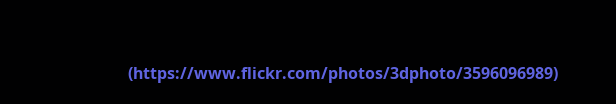(https://www.flickr.com/photos/3dphoto/3596096989)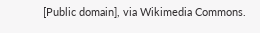[Public domain], via Wikimedia Commons.